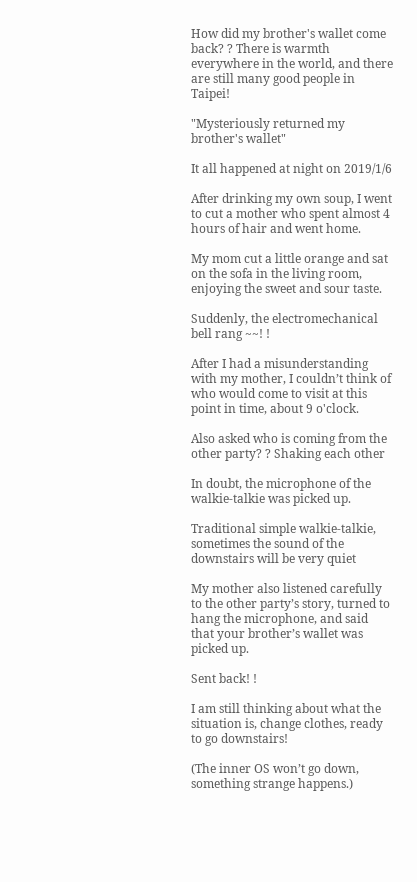How did my brother's wallet come back? ? There is warmth everywhere in the world, and there are still many good people in Taipei!

"Mysteriously returned my brother's wallet"

It all happened at night on 2019/1/6

After drinking my own soup, I went to cut a mother who spent almost 4 hours of hair and went home.

My mom cut a little orange and sat on the sofa in the living room, enjoying the sweet and sour taste.

Suddenly, the electromechanical bell rang ~~! !

After I had a misunderstanding with my mother, I couldn’t think of who would come to visit at this point in time, about 9 o'clock.

Also asked who is coming from the other party? ? Shaking each other

In doubt, the microphone of the walkie-talkie was picked up.

Traditional simple walkie-talkie, sometimes the sound of the downstairs will be very quiet

My mother also listened carefully to the other party’s story, turned to hang the microphone, and said that your brother’s wallet was picked up.

Sent back! !

I am still thinking about what the situation is, change clothes, ready to go downstairs!

(The inner OS won’t go down, something strange happens.)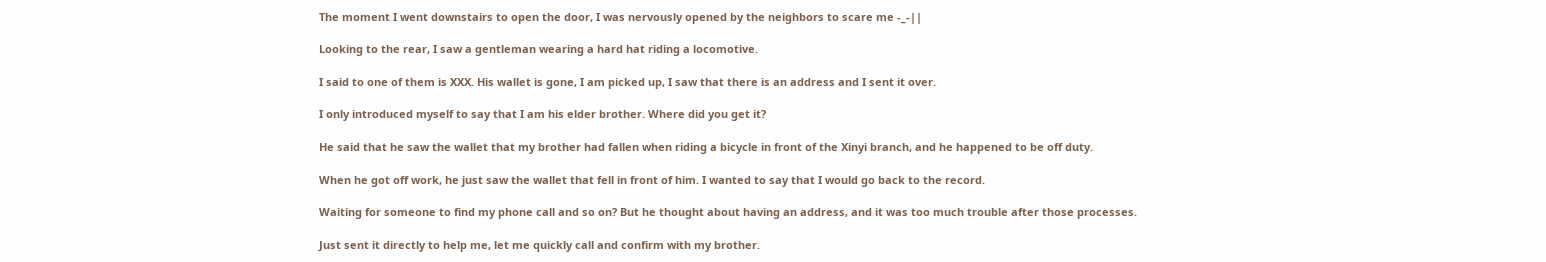The moment I went downstairs to open the door, I was nervously opened by the neighbors to scare me -_-||

Looking to the rear, I saw a gentleman wearing a hard hat riding a locomotive.

I said to one of them is XXX. His wallet is gone, I am picked up, I saw that there is an address and I sent it over.

I only introduced myself to say that I am his elder brother. Where did you get it?

He said that he saw the wallet that my brother had fallen when riding a bicycle in front of the Xinyi branch, and he happened to be off duty.

When he got off work, he just saw the wallet that fell in front of him. I wanted to say that I would go back to the record.

Waiting for someone to find my phone call and so on? But he thought about having an address, and it was too much trouble after those processes.

Just sent it directly to help me, let me quickly call and confirm with my brother.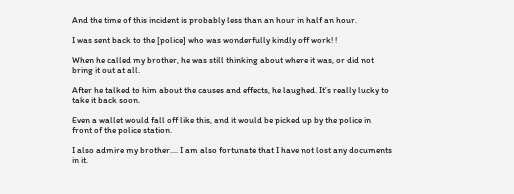And the time of this incident is probably less than an hour in half an hour.

I was sent back to the [police] who was wonderfully kindly off work! !

When he called my brother, he was still thinking about where it was, or did not bring it out at all.

After he talked to him about the causes and effects, he laughed. It’s really lucky to take it back soon.

Even a wallet would fall off like this, and it would be picked up by the police in front of the police station.

I also admire my brother.... I am also fortunate that I have not lost any documents in it.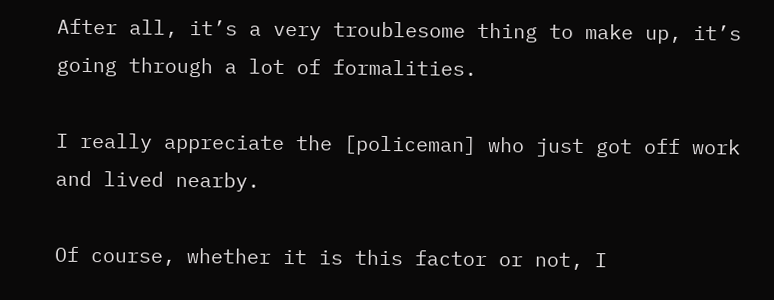After all, it’s a very troublesome thing to make up, it’s going through a lot of formalities.

I really appreciate the [policeman] who just got off work and lived nearby.

Of course, whether it is this factor or not, I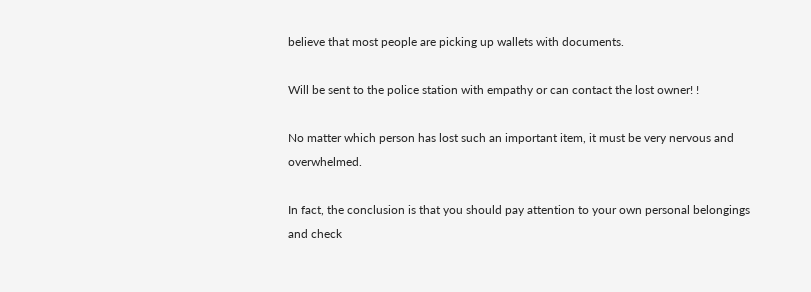believe that most people are picking up wallets with documents.

Will be sent to the police station with empathy or can contact the lost owner! !

No matter which person has lost such an important item, it must be very nervous and overwhelmed.

In fact, the conclusion is that you should pay attention to your own personal belongings and check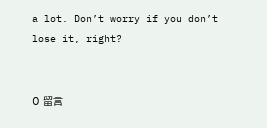a lot. Don’t worry if you don’t lose it, right?


0 留言